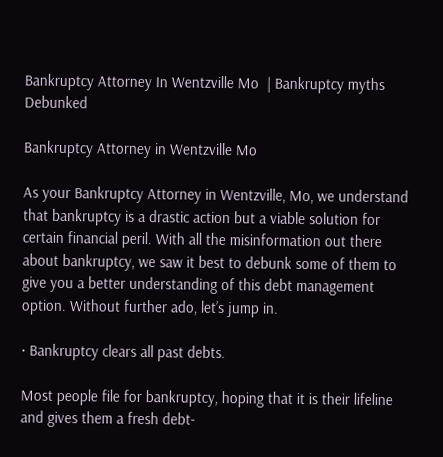Bankruptcy Attorney In Wentzville Mo  | Bankruptcy myths Debunked

Bankruptcy Attorney in Wentzville Mo

As your Bankruptcy Attorney in Wentzville, Mo, we understand that bankruptcy is a drastic action but a viable solution for certain financial peril. With all the misinformation out there about bankruptcy, we saw it best to debunk some of them to give you a better understanding of this debt management option. Without further ado, let’s jump in.

· Bankruptcy clears all past debts.

Most people file for bankruptcy, hoping that it is their lifeline and gives them a fresh debt-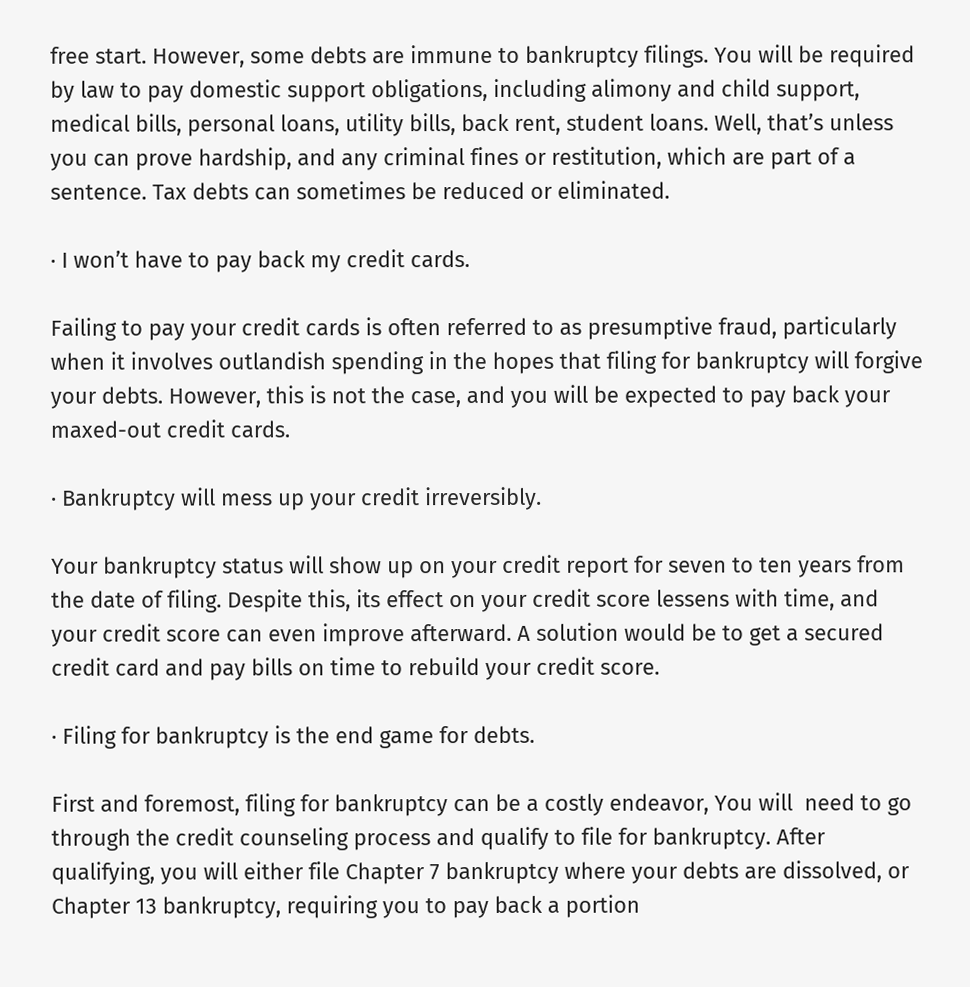free start. However, some debts are immune to bankruptcy filings. You will be required by law to pay domestic support obligations, including alimony and child support, medical bills, personal loans, utility bills, back rent, student loans. Well, that’s unless you can prove hardship, and any criminal fines or restitution, which are part of a sentence. Tax debts can sometimes be reduced or eliminated.

· I won’t have to pay back my credit cards.

Failing to pay your credit cards is often referred to as presumptive fraud, particularly when it involves outlandish spending in the hopes that filing for bankruptcy will forgive your debts. However, this is not the case, and you will be expected to pay back your maxed-out credit cards.

· Bankruptcy will mess up your credit irreversibly.

Your bankruptcy status will show up on your credit report for seven to ten years from the date of filing. Despite this, its effect on your credit score lessens with time, and your credit score can even improve afterward. A solution would be to get a secured credit card and pay bills on time to rebuild your credit score.

· Filing for bankruptcy is the end game for debts.

First and foremost, filing for bankruptcy can be a costly endeavor, You will  need to go through the credit counseling process and qualify to file for bankruptcy. After qualifying, you will either file Chapter 7 bankruptcy where your debts are dissolved, or Chapter 13 bankruptcy, requiring you to pay back a portion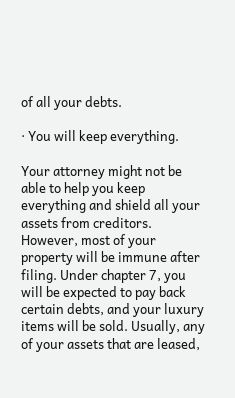of all your debts.

· You will keep everything.

Your attorney might not be able to help you keep everything and shield all your assets from creditors. However, most of your property will be immune after filing. Under chapter 7, you will be expected to pay back certain debts, and your luxury items will be sold. Usually, any of your assets that are leased,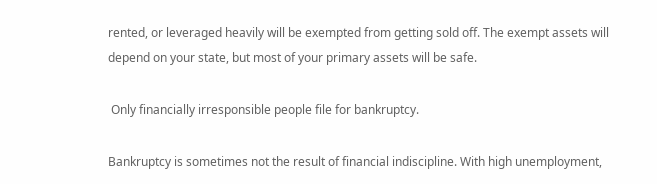rented, or leveraged heavily will be exempted from getting sold off. The exempt assets will depend on your state, but most of your primary assets will be safe.

 Only financially irresponsible people file for bankruptcy.

Bankruptcy is sometimes not the result of financial indiscipline. With high unemployment,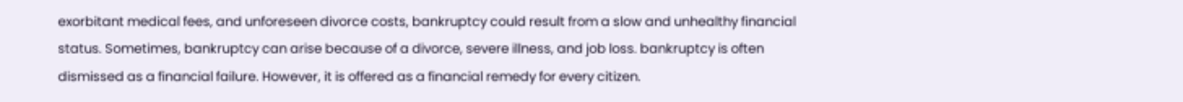exorbitant medical fees, and unforeseen divorce costs, bankruptcy could result from a slow and unhealthy financial status. Sometimes, bankruptcy can arise because of a divorce, severe illness, and job loss. bankruptcy is often dismissed as a financial failure. However, it is offered as a financial remedy for every citizen.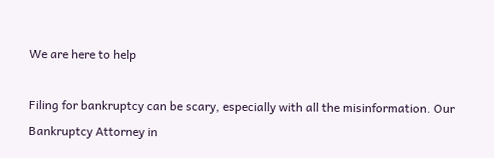We are here to help

Filing for bankruptcy can be scary, especially with all the misinformation. Our Bankruptcy Attorney in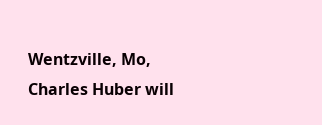Wentzville, Mo, Charles Huber will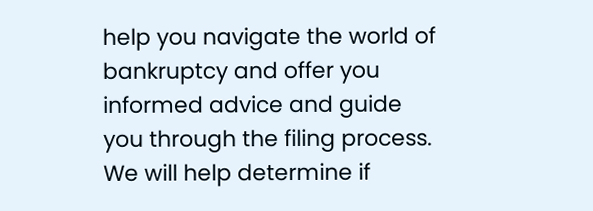help you navigate the world of bankruptcy and offer you informed advice and guide you through the filing process. We will help determine if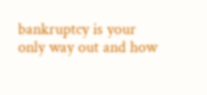bankruptcy is your only way out and how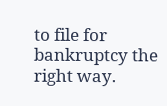to file for bankruptcy the right way.